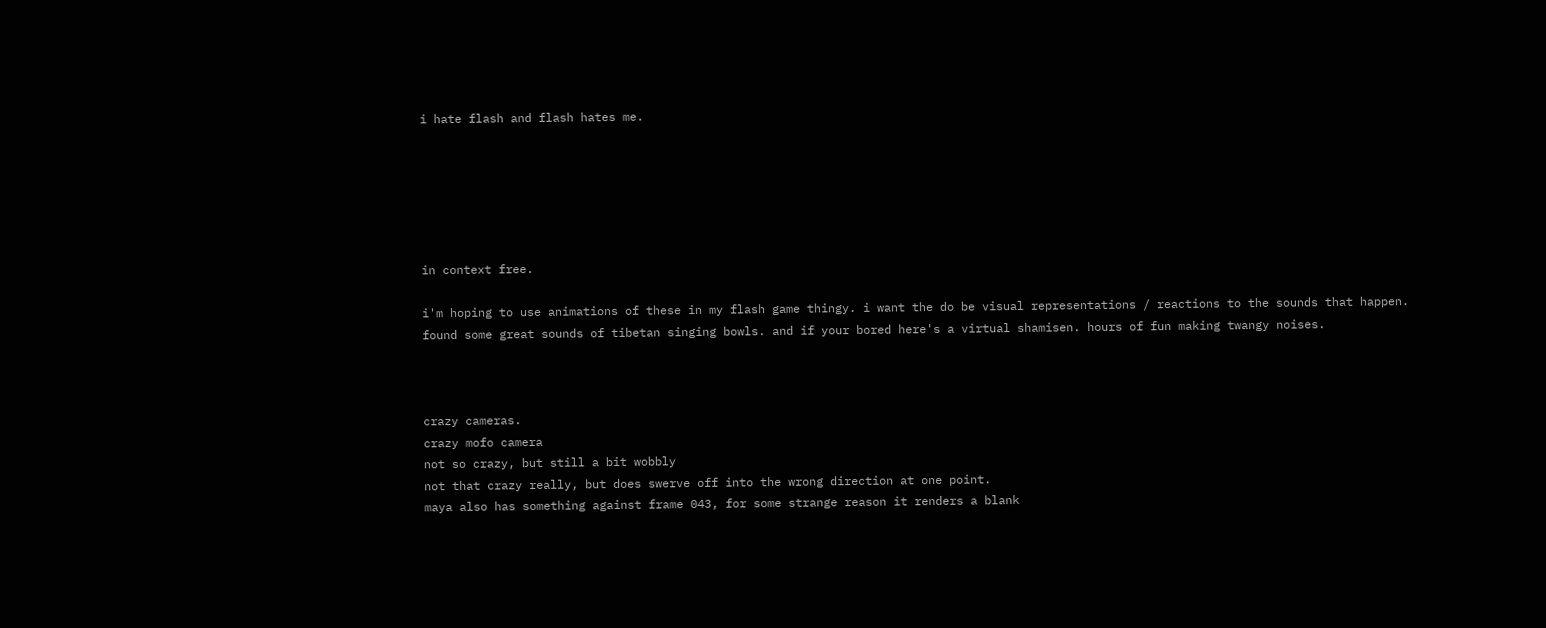i hate flash and flash hates me.






in context free.

i'm hoping to use animations of these in my flash game thingy. i want the do be visual representations / reactions to the sounds that happen.
found some great sounds of tibetan singing bowls. and if your bored here's a virtual shamisen. hours of fun making twangy noises.



crazy cameras.
crazy mofo camera
not so crazy, but still a bit wobbly
not that crazy really, but does swerve off into the wrong direction at one point.
maya also has something against frame 043, for some strange reason it renders a blank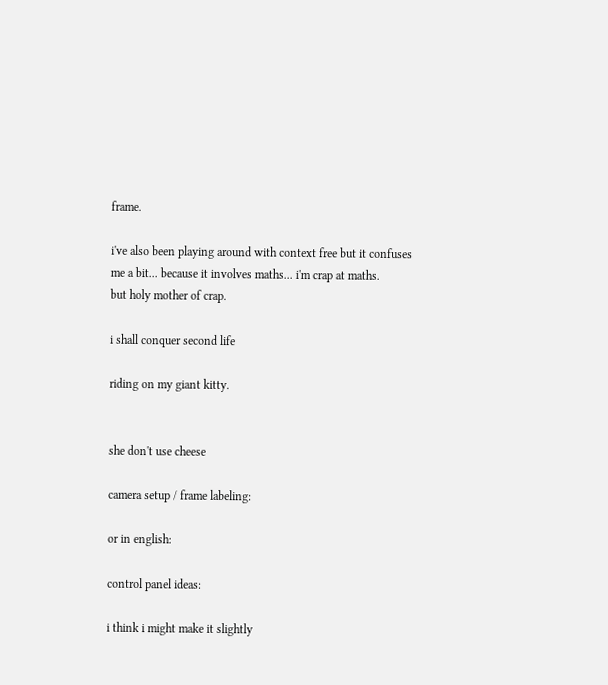frame.

i've also been playing around with context free but it confuses me a bit... because it involves maths... i'm crap at maths.
but holy mother of crap.

i shall conquer second life

riding on my giant kitty.


she don't use cheese

camera setup / frame labeling:

or in english:

control panel ideas:

i think i might make it slightly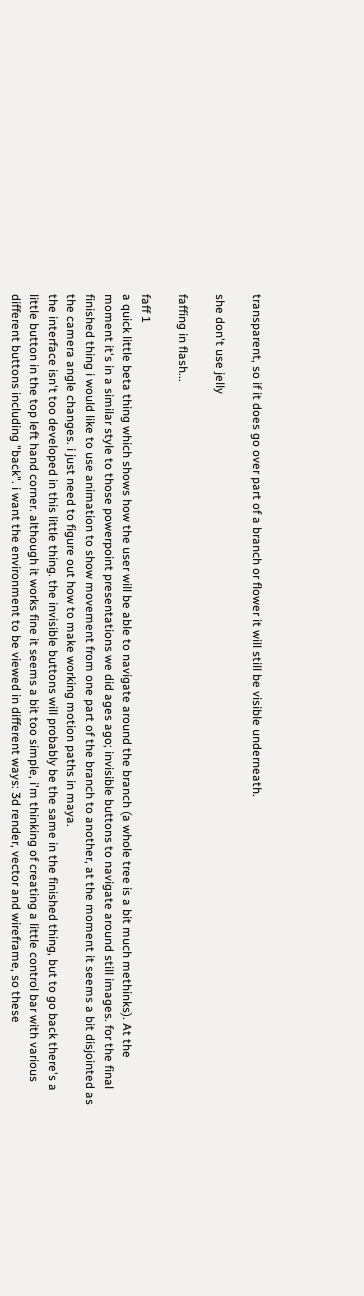transparent, so if it does go over part of a branch or flower it will still be visible underneath.

she don't use jelly

faffing in flash...

faff 1
a quick little beta thing which shows how the user will be able to navigate around the branch (a whole tree is a bit much methinks). At the moment it's in a similar style to those powerpoint presentations we did ages ago; invisible buttons to navigate around still images. for the final finished thing i would like to use animation to show movement from one part of the branch to another, at the moment it seems a bit disjointed as the camera angle changes. i just need to figure out how to make working motion paths in maya.
the interface isn't too developed in this little thing. the invisible buttons will probably be the same in the finished thing, but to go back there's a little button in the top left hand corner. although it works fine it seems a bit too simple, i'm thinking of creating a little control bar with various different buttons including "back". i want the environment to be viewed in different ways: 3d render, vector and wireframe, so these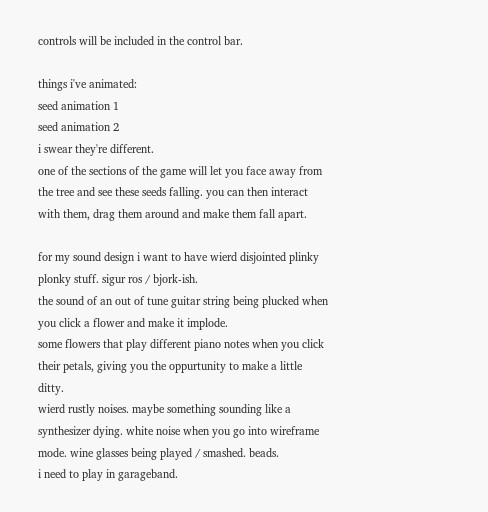controls will be included in the control bar.

things i've animated:
seed animation 1
seed animation 2
i swear they're different.
one of the sections of the game will let you face away from the tree and see these seeds falling. you can then interact with them, drag them around and make them fall apart.

for my sound design i want to have wierd disjointed plinky plonky stuff. sigur ros / bjork-ish.
the sound of an out of tune guitar string being plucked when you click a flower and make it implode.
some flowers that play different piano notes when you click their petals, giving you the oppurtunity to make a little ditty.
wierd rustly noises. maybe something sounding like a synthesizer dying. white noise when you go into wireframe mode. wine glasses being played / smashed. beads.
i need to play in garageband.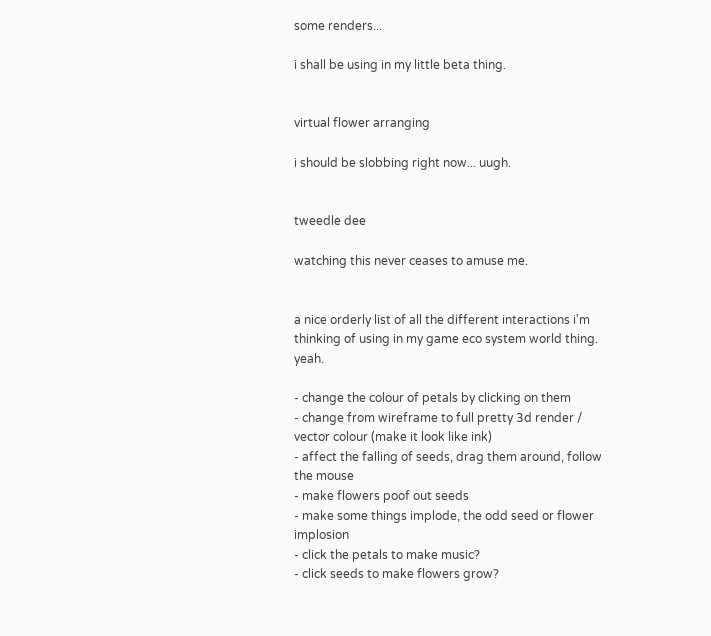some renders...

i shall be using in my little beta thing.


virtual flower arranging

i should be slobbing right now... uugh.


tweedle dee

watching this never ceases to amuse me.


a nice orderly list of all the different interactions i'm thinking of using in my game eco system world thing. yeah.

- change the colour of petals by clicking on them
- change from wireframe to full pretty 3d render / vector colour (make it look like ink)
- affect the falling of seeds, drag them around, follow the mouse
- make flowers poof out seeds
- make some things implode, the odd seed or flower implosion
- click the petals to make music?
- click seeds to make flowers grow?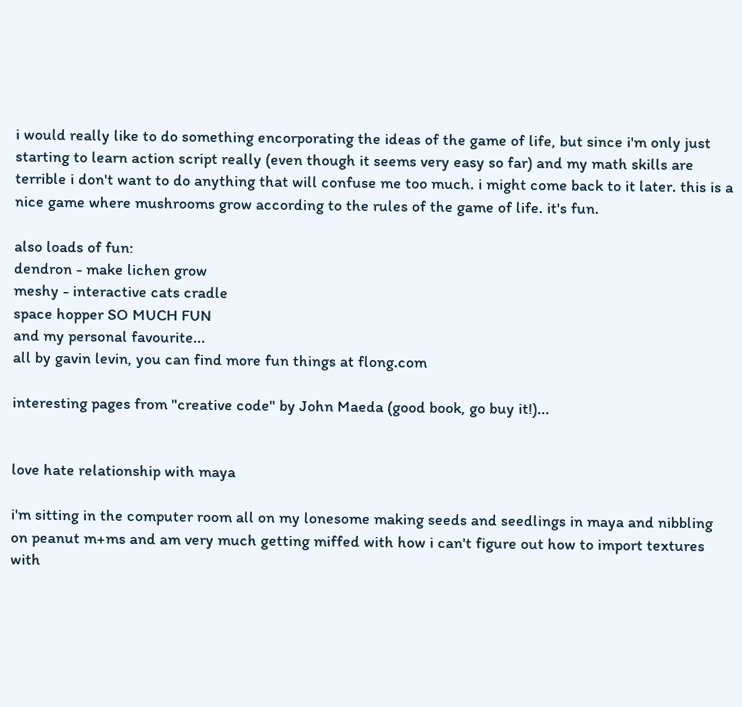i would really like to do something encorporating the ideas of the game of life, but since i'm only just starting to learn action script really (even though it seems very easy so far) and my math skills are terrible i don't want to do anything that will confuse me too much. i might come back to it later. this is a nice game where mushrooms grow according to the rules of the game of life. it's fun.

also loads of fun:
dendron - make lichen grow
meshy - interactive cats cradle
space hopper SO MUCH FUN
and my personal favourite...
all by gavin levin, you can find more fun things at flong.com

interesting pages from "creative code" by John Maeda (good book, go buy it!)...


love hate relationship with maya

i'm sitting in the computer room all on my lonesome making seeds and seedlings in maya and nibbling on peanut m+ms and am very much getting miffed with how i can't figure out how to import textures with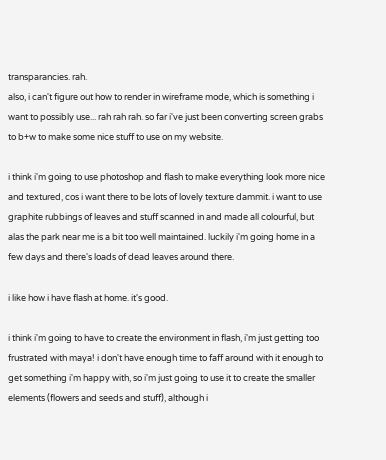transparancies. rah.
also, i can't figure out how to render in wireframe mode, which is something i want to possibly use... rah rah rah. so far i've just been converting screen grabs to b+w to make some nice stuff to use on my website.

i think i'm going to use photoshop and flash to make everything look more nice and textured, cos i want there to be lots of lovely texture dammit. i want to use graphite rubbings of leaves and stuff scanned in and made all colourful, but alas the park near me is a bit too well maintained. luckily i'm going home in a few days and there's loads of dead leaves around there.

i like how i have flash at home. it's good.

i think i'm going to have to create the environment in flash, i'm just getting too frustrated with maya! i don't have enough time to faff around with it enough to get something i'm happy with, so i'm just going to use it to create the smaller elements (flowers and seeds and stuff), although i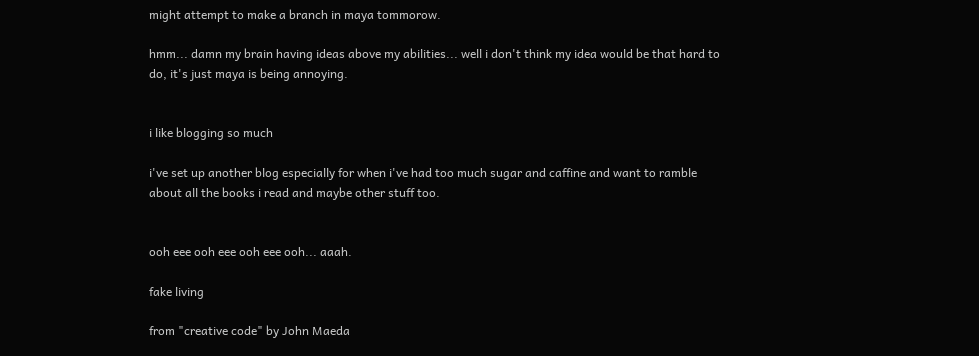might attempt to make a branch in maya tommorow.

hmm... damn my brain having ideas above my abilities... well i don't think my idea would be that hard to do, it's just maya is being annoying.


i like blogging so much

i've set up another blog especially for when i've had too much sugar and caffine and want to ramble about all the books i read and maybe other stuff too.


ooh eee ooh eee ooh eee ooh... aaah.

fake living

from "creative code" by John Maeda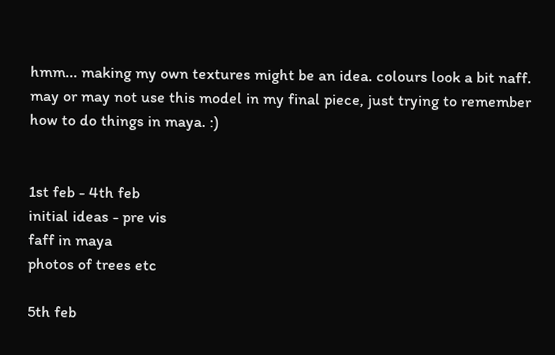hmm... making my own textures might be an idea. colours look a bit naff.
may or may not use this model in my final piece, just trying to remember how to do things in maya. :)


1st feb - 4th feb
initial ideas - pre vis
faff in maya
photos of trees etc

5th feb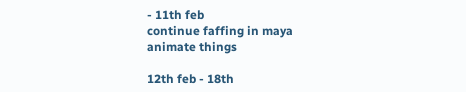- 11th feb
continue faffing in maya
animate things

12th feb - 18th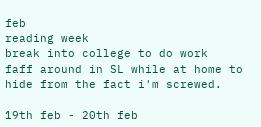feb
reading week
break into college to do work
faff around in SL while at home to hide from the fact i'm screwed.

19th feb - 20th feb